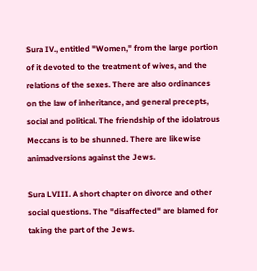Sura IV., entitled "Women," from the large portion of it devoted to the treatment of wives, and the relations of the sexes. There are also ordinances on the law of inheritance, and general precepts, social and political. The friendship of the idolatrous Meccans is to be shunned. There are likewise animadversions against the Jews.

Sura LVIII. A short chapter on divorce and other social questions. The "disaffected" are blamed for taking the part of the Jews.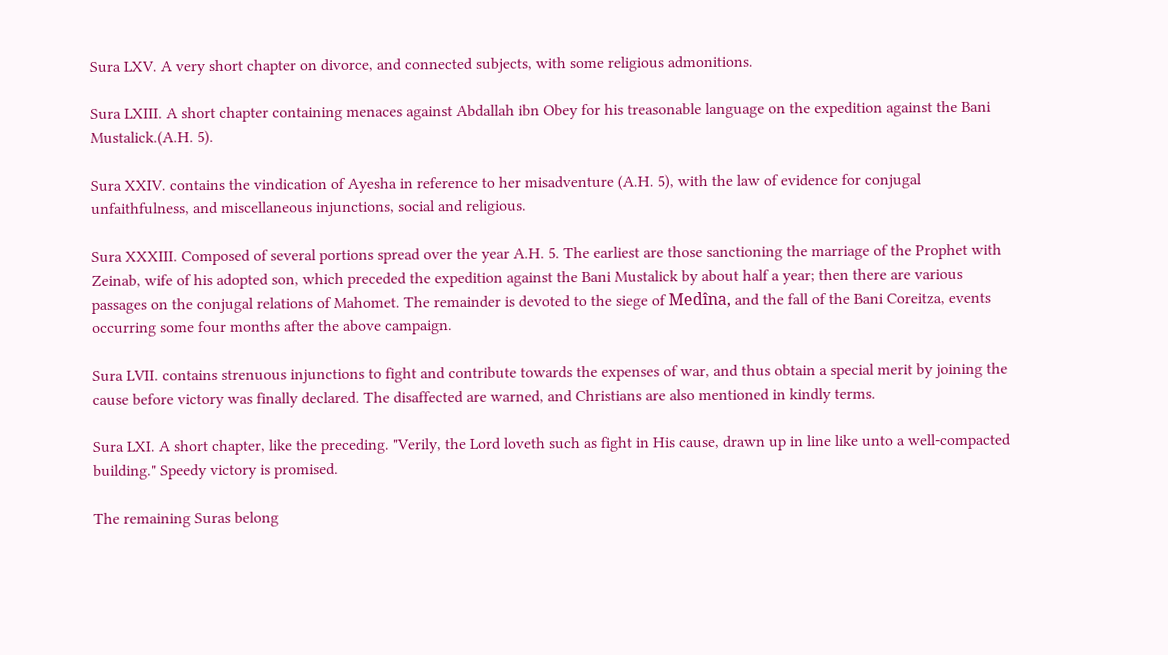Sura LXV. A very short chapter on divorce, and connected subjects, with some religious admonitions.

Sura LXIII. A short chapter containing menaces against Abdallah ibn Obey for his treasonable language on the expedition against the Bani Mustalick.(A.H. 5).

Sura XXIV. contains the vindication of Ayesha in reference to her misadventure (A.H. 5), with the law of evidence for conjugal unfaithfulness, and miscellaneous injunctions, social and religious.

Sura XXXIII. Composed of several portions spread over the year A.H. 5. The earliest are those sanctioning the marriage of the Prophet with Zeinab, wife of his adopted son, which preceded the expedition against the Bani Mustalick by about half a year; then there are various passages on the conjugal relations of Mahomet. The remainder is devoted to the siege of Medîna, and the fall of the Bani Coreitza, events occurring some four months after the above campaign.

Sura LVII. contains strenuous injunctions to fight and contribute towards the expenses of war, and thus obtain a special merit by joining the cause before victory was finally declared. The disaffected are warned, and Christians are also mentioned in kindly terms.

Sura LXI. A short chapter, like the preceding. "Verily, the Lord loveth such as fight in His cause, drawn up in line like unto a well-compacted building." Speedy victory is promised.

The remaining Suras belong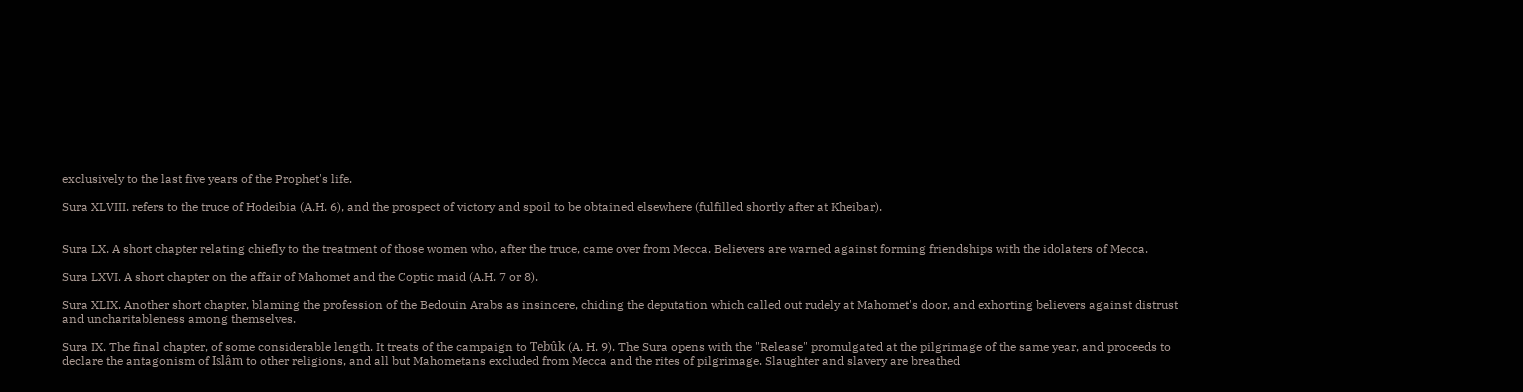exclusively to the last five years of the Prophet's life.

Sura XLVIII. refers to the truce of Hodeibia (A.H. 6), and the prospect of victory and spoil to be obtained elsewhere (fulfilled shortly after at Kheibar).


Sura LX. A short chapter relating chiefly to the treatment of those women who, after the truce, came over from Mecca. Believers are warned against forming friendships with the idolaters of Mecca.

Sura LXVI. A short chapter on the affair of Mahomet and the Coptic maid (A.H. 7 or 8).

Sura XLIX. Another short chapter, blaming the profession of the Bedouin Arabs as insincere, chiding the deputation which called out rudely at Mahomet's door, and exhorting believers against distrust and uncharitableness among themselves.

Sura IX. The final chapter, of some considerable length. It treats of the campaign to Tebûk (A. H. 9). The Sura opens with the "Release" promulgated at the pilgrimage of the same year, and proceeds to declare the antagonism of Islâm to other religions, and all but Mahometans excluded from Mecca and the rites of pilgrimage. Slaughter and slavery are breathed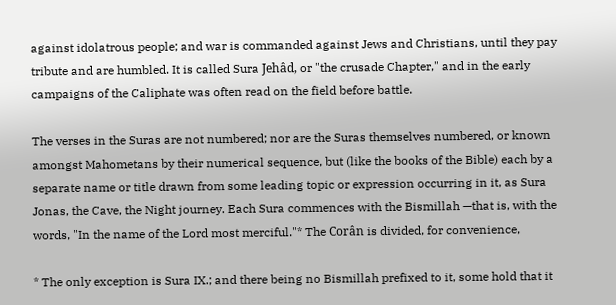against idolatrous people; and war is commanded against Jews and Christians, until they pay tribute and are humbled. It is called Sura Jehâd, or "the crusade Chapter," and in the early campaigns of the Caliphate was often read on the field before battle.

The verses in the Suras are not numbered; nor are the Suras themselves numbered, or known amongst Mahometans by their numerical sequence, but (like the books of the Bible) each by a separate name or title drawn from some leading topic or expression occurring in it, as Sura Jonas, the Cave, the Night journey. Each Sura commences with the Bismillah —that is, with the words, "In the name of the Lord most merciful."* The Corân is divided, for convenience,

* The only exception is Sura IX.; and there being no Bismillah prefixed to it, some hold that it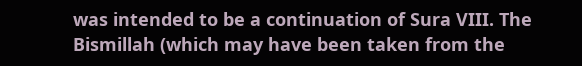was intended to be a continuation of Sura VIII. The Bismillah (which may have been taken from the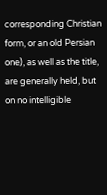corresponding Christian form, or an old Persian one), as well as the title, are generally held, but on no intelligible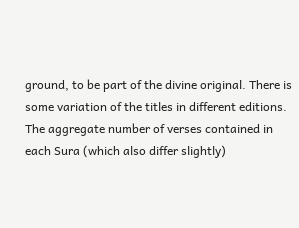ground, to be part of the divine original. There is some variation of the titles in different editions. The aggregate number of verses contained in each Sura (which also differ slightly)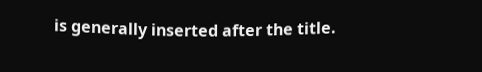is generally inserted after the title.